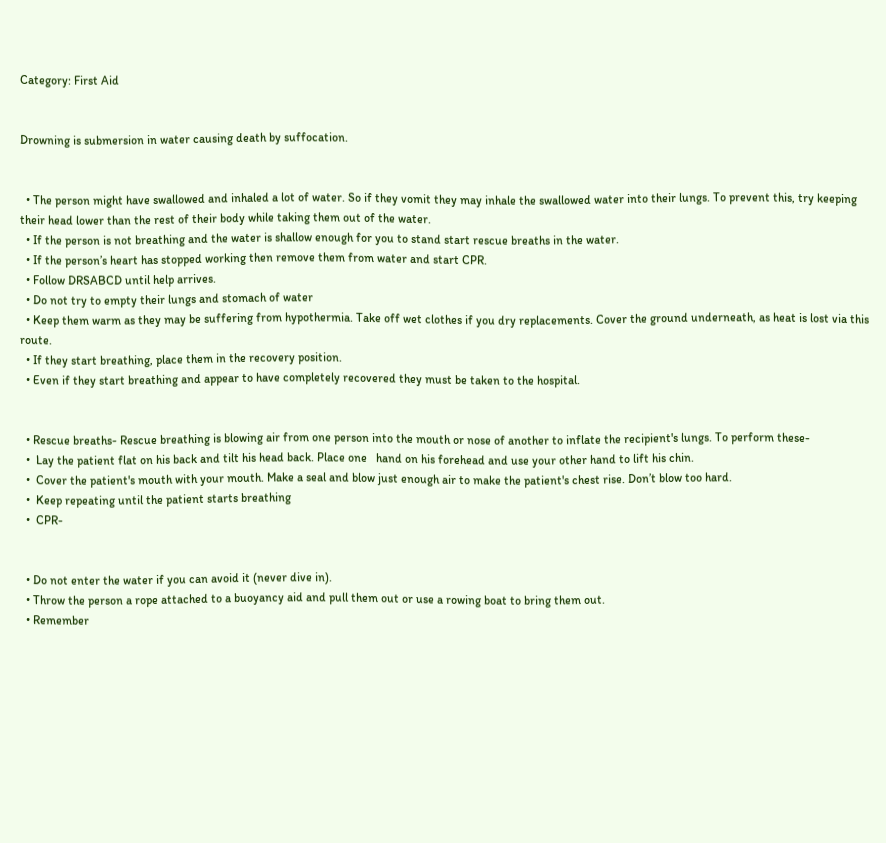Category: First Aid


Drowning is submersion in water causing death by suffocation.


  • The person might have swallowed and inhaled a lot of water. So if they vomit they may inhale the swallowed water into their lungs. To prevent this, try keeping their head lower than the rest of their body while taking them out of the water.
  • If the person is not breathing and the water is shallow enough for you to stand start rescue breaths in the water.
  • If the person’s heart has stopped working then remove them from water and start CPR.
  • Follow DRSABCD until help arrives.
  • Do not try to empty their lungs and stomach of water
  • Keep them warm as they may be suffering from hypothermia. Take off wet clothes if you dry replacements. Cover the ground underneath, as heat is lost via this route.
  • If they start breathing, place them in the recovery position.
  • Even if they start breathing and appear to have completely recovered they must be taken to the hospital.


  • Rescue breaths- Rescue breathing is blowing air from one person into the mouth or nose of another to inflate the recipient's lungs. To perform these-
  •  Lay the patient flat on his back and tilt his head back. Place one   hand on his forehead and use your other hand to lift his chin.
  •  Cover the patient's mouth with your mouth. Make a seal and blow just enough air to make the patient's chest rise. Don’t blow too hard.
  •  Keep repeating until the patient starts breathing
  •  CPR-


  • Do not enter the water if you can avoid it (never dive in).
  • Throw the person a rope attached to a buoyancy aid and pull them out or use a rowing boat to bring them out.
  • Remember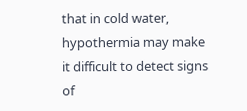that in cold water, hypothermia may make it difficult to detect signs of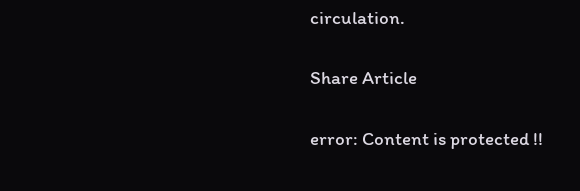circulation.

Share Article

error: Content is protected !!